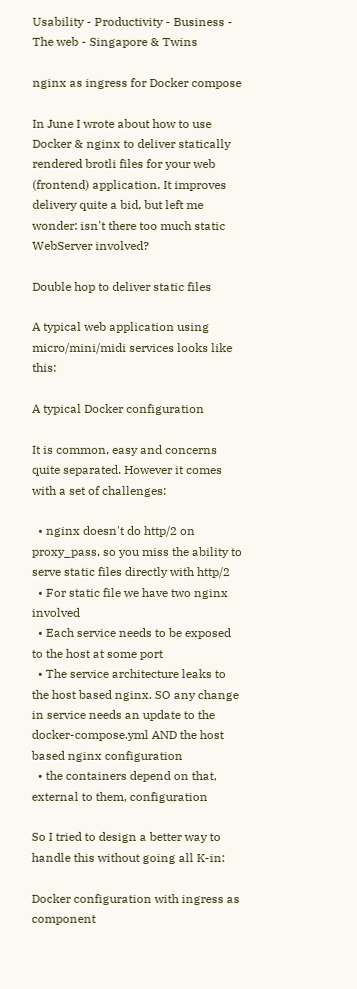Usability - Productivity - Business - The web - Singapore & Twins

nginx as ingress for Docker compose

In June I wrote about how to use Docker & nginx to deliver statically rendered brotli files for your web (frontend) application. It improves delivery quite a bid, but left me wonder: isn't there too much static WebServer involved?

Double hop to deliver static files

A typical web application using micro/mini/midi services looks like this:

A typical Docker configuration

It is common, easy and concerns quite separated. However it comes with a set of challenges:

  • nginx doesn't do http/2 on proxy_pass, so you miss the ability to serve static files directly with http/2
  • For static file we have two nginx involved
  • Each service needs to be exposed to the host at some port
  • The service architecture leaks to the host based nginx. SO any change in service needs an update to the docker-compose.yml AND the host based nginx configuration
  • the containers depend on that, external to them, configuration

So I tried to design a better way to handle this without going all K-in:

Docker configuration with ingress as component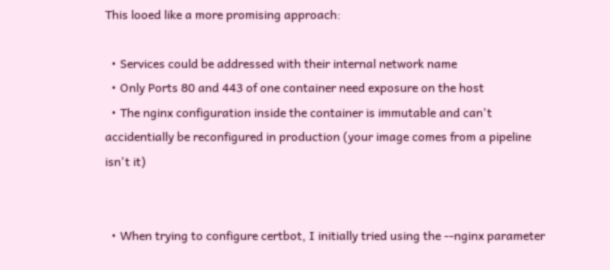This looed like a more promising approach:

  • Services could be addressed with their internal network name
  • Only Ports 80 and 443 of one container need exposure on the host
  • The nginx configuration inside the container is immutable and can't accidentially be reconfigured in production (your image comes from a pipeline isn't it)


  • When trying to configure certbot, I initially tried using the --nginx parameter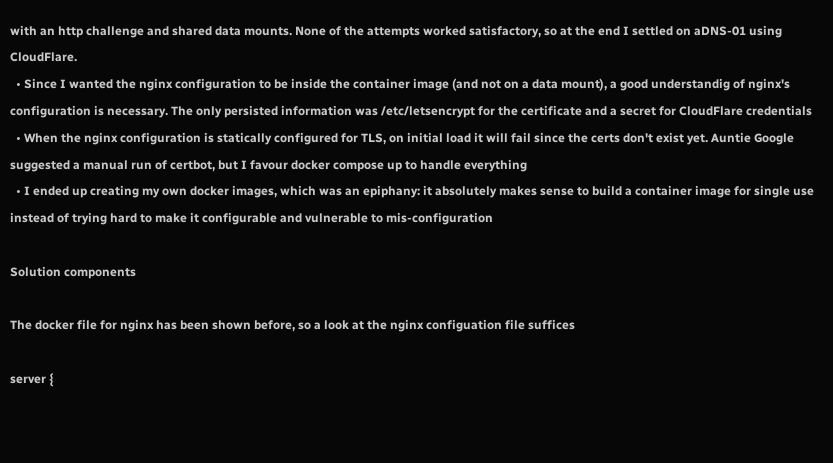with an http challenge and shared data mounts. None of the attempts worked satisfactory, so at the end I settled on aDNS-01 using CloudFlare.
  • Since I wanted the nginx configuration to be inside the container image (and not on a data mount), a good understandig of nginx's configuration is necessary. The only persisted information was /etc/letsencrypt for the certificate and a secret for CloudFlare credentials
  • When the nginx configuration is statically configured for TLS, on initial load it will fail since the certs don't exist yet. Auntie Google suggested a manual run of certbot, but I favour docker compose up to handle everything
  • I ended up creating my own docker images, which was an epiphany: it absolutely makes sense to build a container image for single use instead of trying hard to make it configurable and vulnerable to mis-configuration

Solution components

The docker file for nginx has been shown before, so a look at the nginx configuation file suffices

server {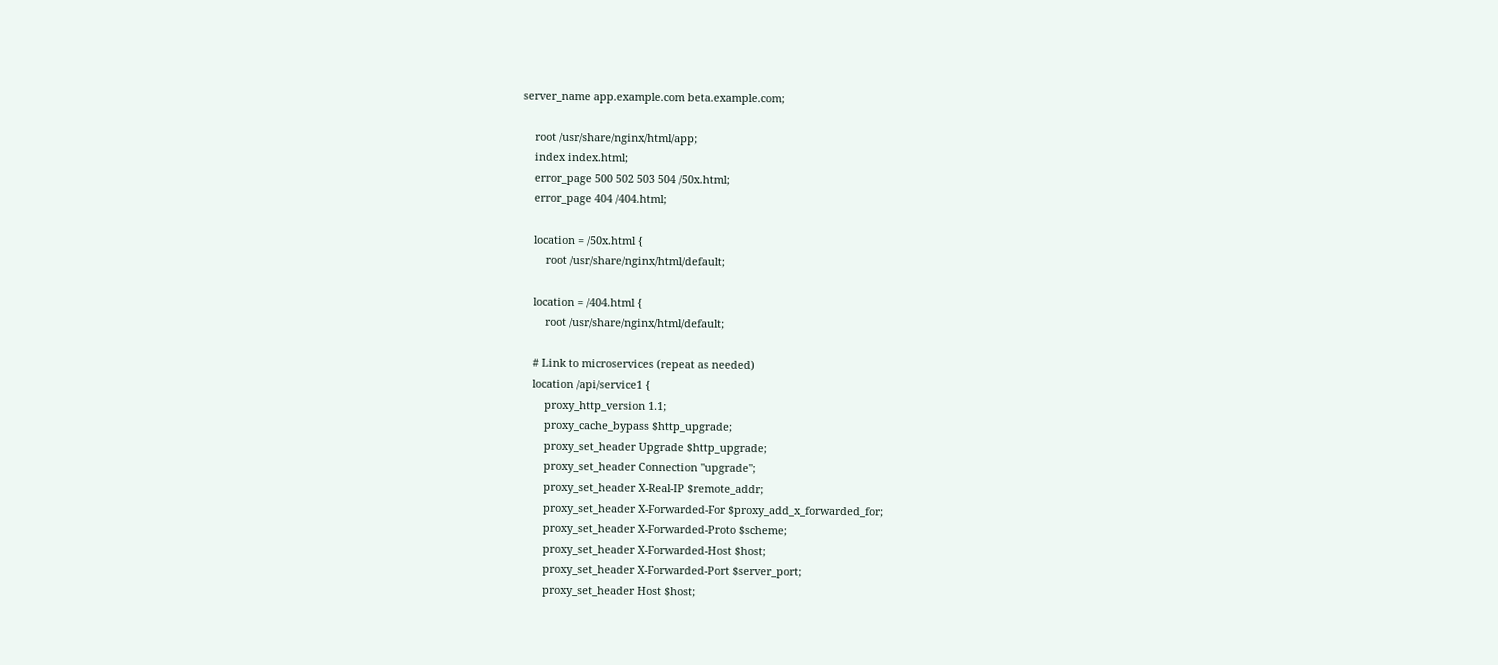server_name app.example.com beta.example.com;

    root /usr/share/nginx/html/app;
    index index.html;
    error_page 500 502 503 504 /50x.html;
    error_page 404 /404.html;

    location = /50x.html {
        root /usr/share/nginx/html/default;

    location = /404.html {
        root /usr/share/nginx/html/default;

    # Link to microservices (repeat as needed)
    location /api/service1 {
        proxy_http_version 1.1;
        proxy_cache_bypass $http_upgrade;
        proxy_set_header Upgrade $http_upgrade;
        proxy_set_header Connection "upgrade";
        proxy_set_header X-Real-IP $remote_addr;
        proxy_set_header X-Forwarded-For $proxy_add_x_forwarded_for;
        proxy_set_header X-Forwarded-Proto $scheme;
        proxy_set_header X-Forwarded-Host $host;
        proxy_set_header X-Forwarded-Port $server_port;
        proxy_set_header Host $host;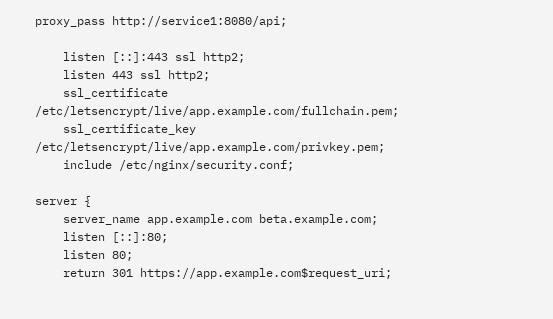proxy_pass http://service1:8080/api;

    listen [::]:443 ssl http2;
    listen 443 ssl http2;
    ssl_certificate /etc/letsencrypt/live/app.example.com/fullchain.pem;
    ssl_certificate_key /etc/letsencrypt/live/app.example.com/privkey.pem;
    include /etc/nginx/security.conf;

server {
    server_name app.example.com beta.example.com;
    listen [::]:80;
    listen 80;
    return 301 https://app.example.com$request_uri;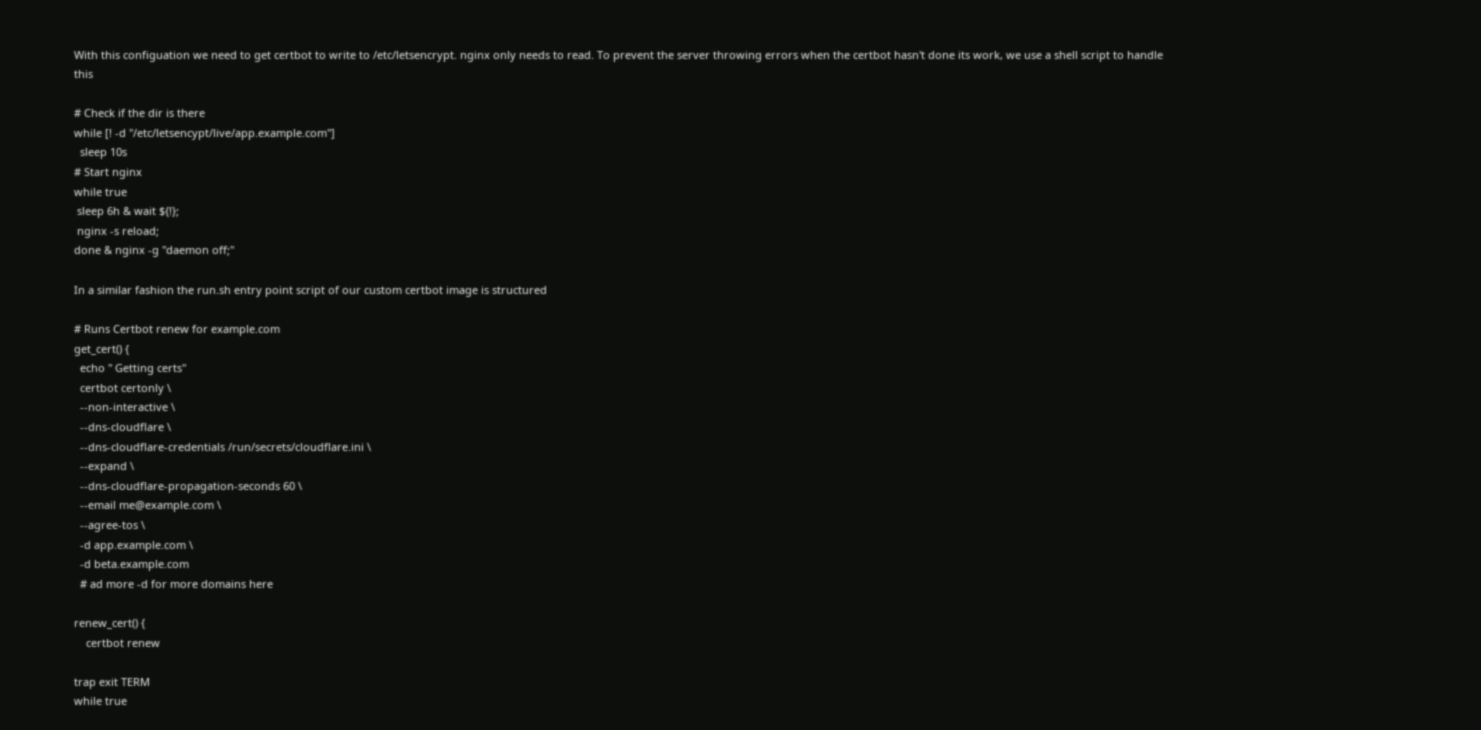With this configuation we need to get certbot to write to /etc/letsencrypt. nginx only needs to read. To prevent the server throwing errors when the certbot hasn't done its work, we use a shell script to handle this

# Check if the dir is there
while [! -d "/etc/letsencypt/live/app.example.com"]
  sleep 10s
# Start nginx
while true
 sleep 6h & wait ${!};
 nginx -s reload;
done & nginx -g "daemon off;"

In a similar fashion the run.sh entry point script of our custom certbot image is structured

# Runs Certbot renew for example.com
get_cert() {
  echo " Getting certs"
  certbot certonly \
  --non-interactive \
  --dns-cloudflare \
  --dns-cloudflare-credentials /run/secrets/cloudflare.ini \
  --expand \
  --dns-cloudflare-propagation-seconds 60 \
  --email me@example.com \
  --agree-tos \
  -d app.example.com \
  -d beta.example.com
  # ad more -d for more domains here

renew_cert() {
    certbot renew

trap exit TERM
while true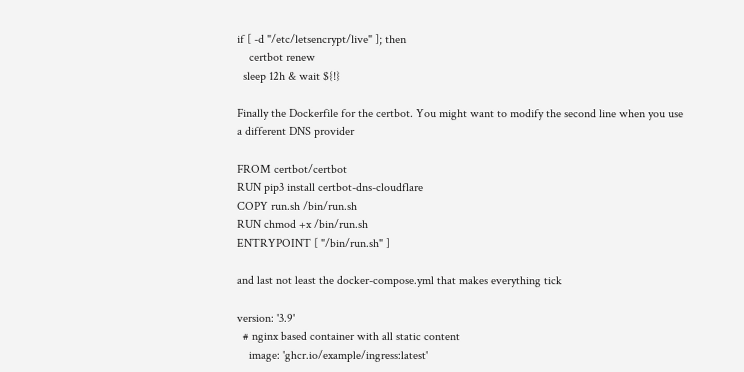if [ -d "/etc/letsencrypt/live" ]; then
    certbot renew
  sleep 12h & wait ${!}

Finally the Dockerfile for the certbot. You might want to modify the second line when you use a different DNS provider

FROM certbot/certbot
RUN pip3 install certbot-dns-cloudflare
COPY run.sh /bin/run.sh
RUN chmod +x /bin/run.sh
ENTRYPOINT [ "/bin/run.sh" ]

and last not least the docker-compose.yml that makes everything tick

version: '3.9'
  # nginx based container with all static content
    image: 'ghcr.io/example/ingress:latest'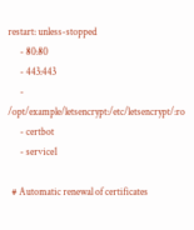restart: unless-stopped
      - 80:80
      - 443:443
      - /opt/example/letsencrypt:/etc/letsencrypt/:ro
      - certbot
      - service1

  # Automatic renewal of certificates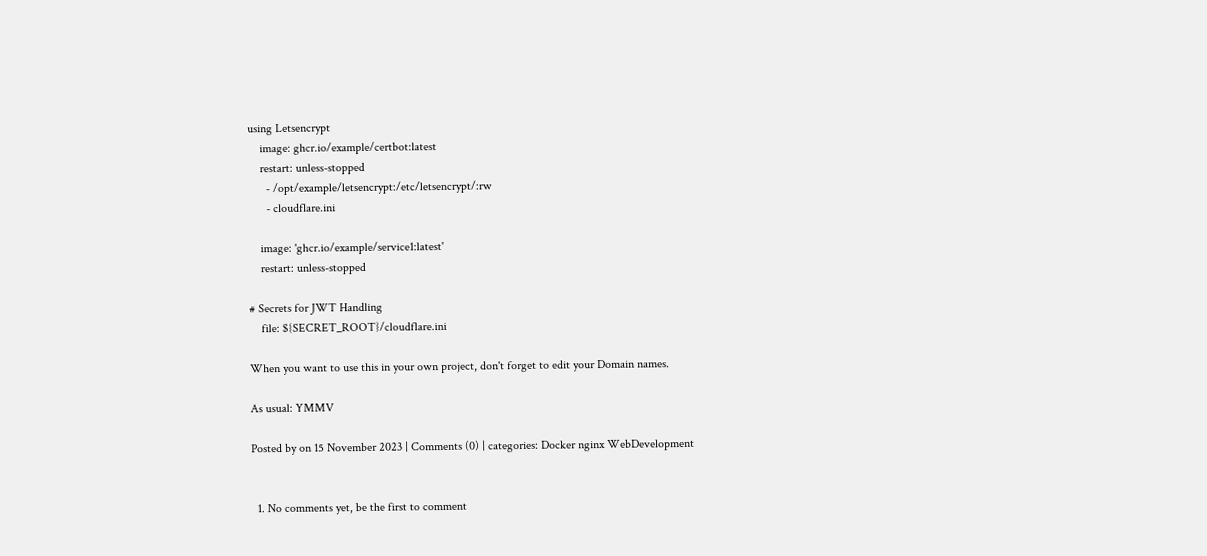using Letsencrypt
    image: ghcr.io/example/certbot:latest
    restart: unless-stopped
      - /opt/example/letsencrypt:/etc/letsencrypt/:rw
      - cloudflare.ini

    image: 'ghcr.io/example/service1:latest'
    restart: unless-stopped

# Secrets for JWT Handling
    file: ${SECRET_ROOT}/cloudflare.ini

When you want to use this in your own project, don't forget to edit your Domain names.

As usual: YMMV

Posted by on 15 November 2023 | Comments (0) | categories: Docker nginx WebDevelopment


  1. No comments yet, be the first to comment